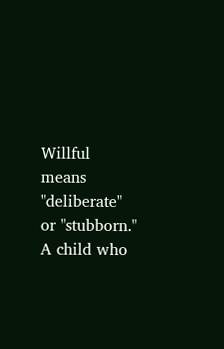Willful means "deliberate" or "stubborn." A child who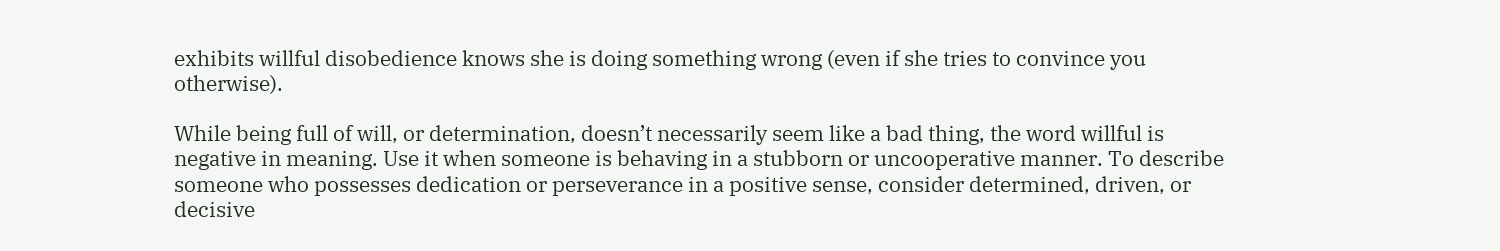exhibits willful disobedience knows she is doing something wrong (even if she tries to convince you otherwise).

While being full of will, or determination, doesn’t necessarily seem like a bad thing, the word willful is negative in meaning. Use it when someone is behaving in a stubborn or uncooperative manner. To describe someone who possesses dedication or perseverance in a positive sense, consider determined, driven, or decisive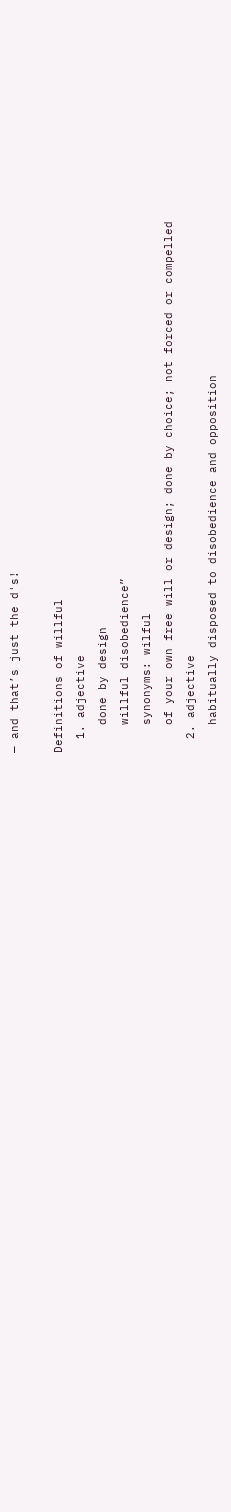— and that’s just the d's!

Definitions of willful
  1. adjective
    done by design
    willful disobedience”
    synonyms: wilful
    of your own free will or design; done by choice; not forced or compelled
  2. adjective
    habitually disposed to disobedience and opposition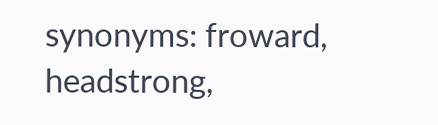synonyms: froward, headstrong,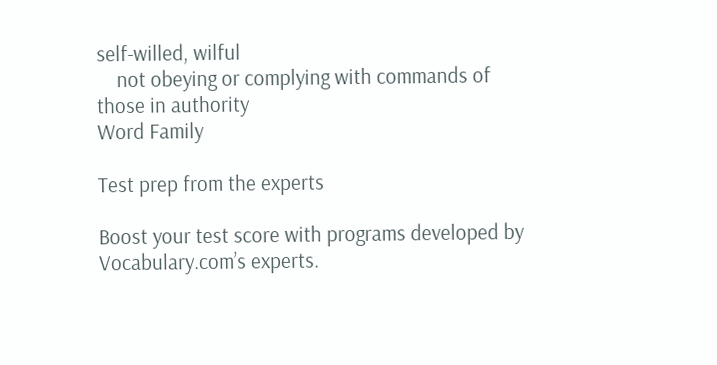self-willed, wilful
    not obeying or complying with commands of those in authority
Word Family

Test prep from the experts

Boost your test score with programs developed by Vocabulary.com’s experts.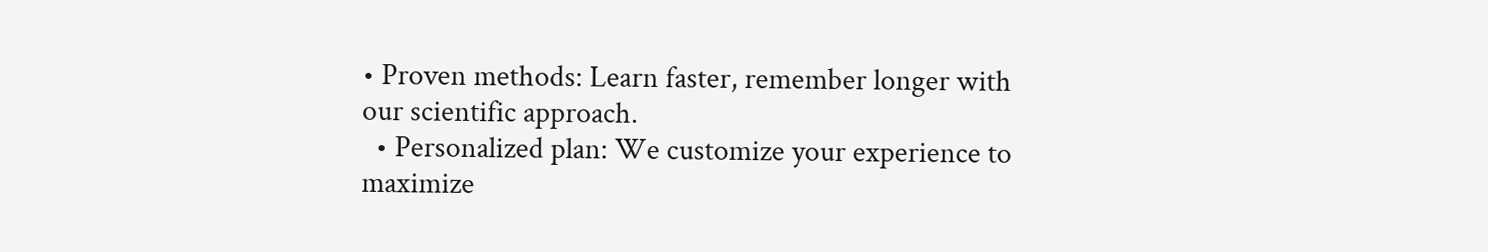• Proven methods: Learn faster, remember longer with our scientific approach.
  • Personalized plan: We customize your experience to maximize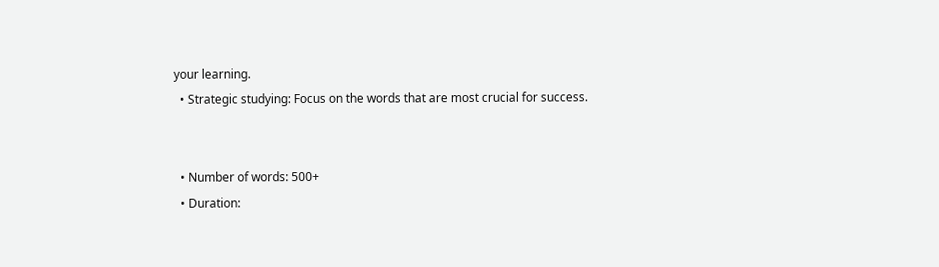your learning.
  • Strategic studying: Focus on the words that are most crucial for success.


  • Number of words: 500+
  • Duration: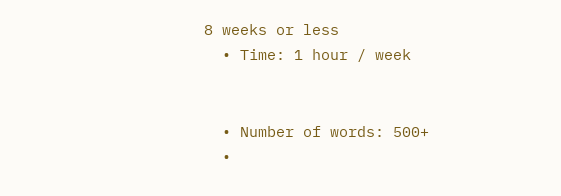8 weeks or less
  • Time: 1 hour / week


  • Number of words: 500+
  •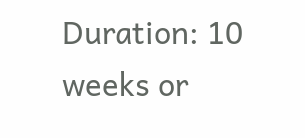Duration: 10 weeks or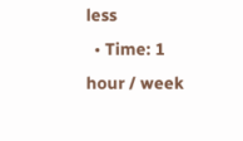less
  • Time: 1 hour / week